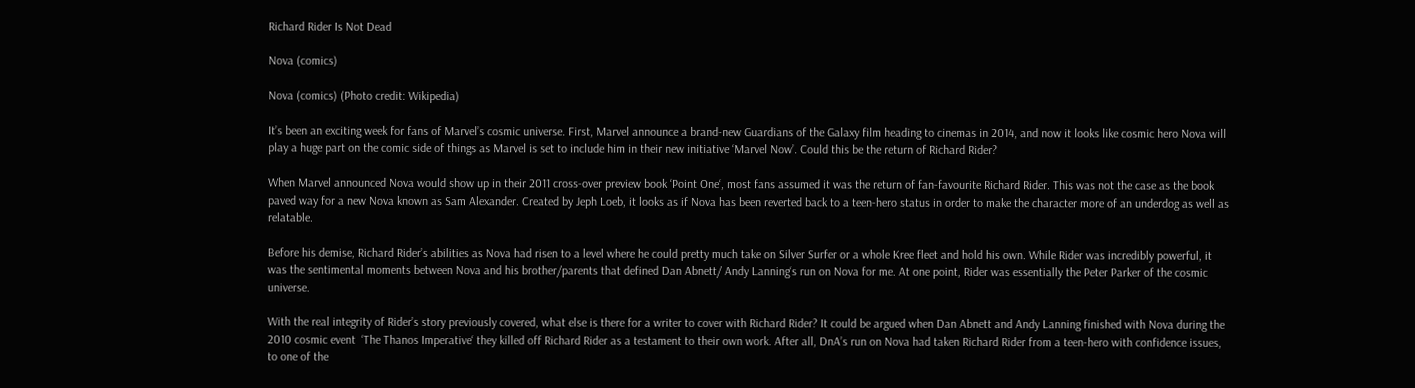Richard Rider Is Not Dead

Nova (comics)

Nova (comics) (Photo credit: Wikipedia)

It’s been an exciting week for fans of Marvel’s cosmic universe. First, Marvel announce a brand-new Guardians of the Galaxy film heading to cinemas in 2014, and now it looks like cosmic hero Nova will play a huge part on the comic side of things as Marvel is set to include him in their new initiative ‘Marvel Now’. Could this be the return of Richard Rider?

When Marvel announced Nova would show up in their 2011 cross-over preview book ‘Point One‘, most fans assumed it was the return of fan-favourite Richard Rider. This was not the case as the book paved way for a new Nova known as Sam Alexander. Created by Jeph Loeb, it looks as if Nova has been reverted back to a teen-hero status in order to make the character more of an underdog as well as relatable.

Before his demise, Richard Rider’s abilities as Nova had risen to a level where he could pretty much take on Silver Surfer or a whole Kree fleet and hold his own. While Rider was incredibly powerful, it was the sentimental moments between Nova and his brother/parents that defined Dan Abnett/ Andy Lanning‘s run on Nova for me. At one point, Rider was essentially the Peter Parker of the cosmic universe.

With the real integrity of Rider’s story previously covered, what else is there for a writer to cover with Richard Rider? It could be argued when Dan Abnett and Andy Lanning finished with Nova during the 2010 cosmic event  ‘The Thanos Imperative‘ they killed off Richard Rider as a testament to their own work. After all, DnA’s run on Nova had taken Richard Rider from a teen-hero with confidence issues, to one of the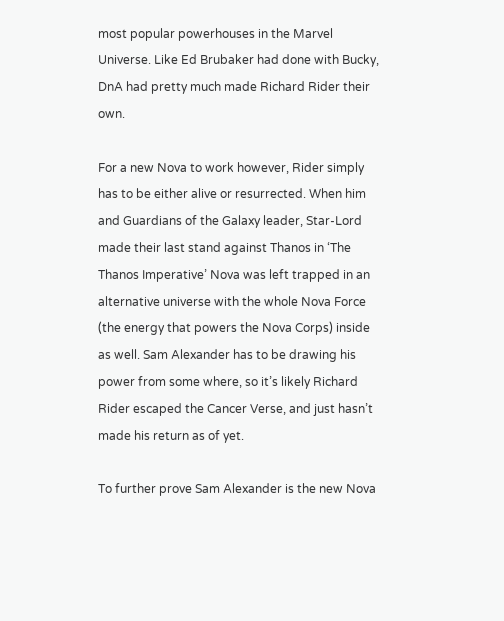most popular powerhouses in the Marvel Universe. Like Ed Brubaker had done with Bucky, DnA had pretty much made Richard Rider their own.

For a new Nova to work however, Rider simply has to be either alive or resurrected. When him and Guardians of the Galaxy leader, Star-Lord made their last stand against Thanos in ‘The Thanos Imperative’ Nova was left trapped in an alternative universe with the whole Nova Force (the energy that powers the Nova Corps) inside as well. Sam Alexander has to be drawing his power from some where, so it’s likely Richard Rider escaped the Cancer Verse, and just hasn’t made his return as of yet.

To further prove Sam Alexander is the new Nova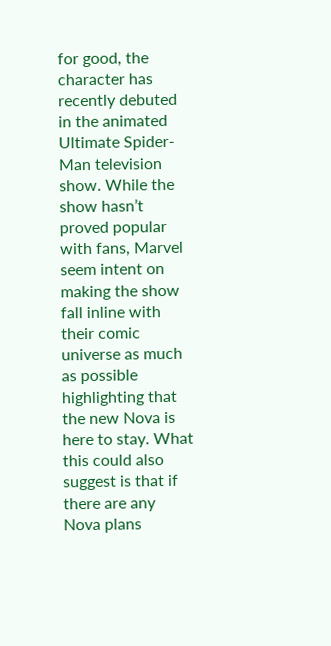for good, the character has recently debuted in the animated Ultimate Spider-Man television show. While the show hasn’t proved popular with fans, Marvel seem intent on making the show fall inline with their comic universe as much as possible highlighting that the new Nova is here to stay. What this could also suggest is that if there are any Nova plans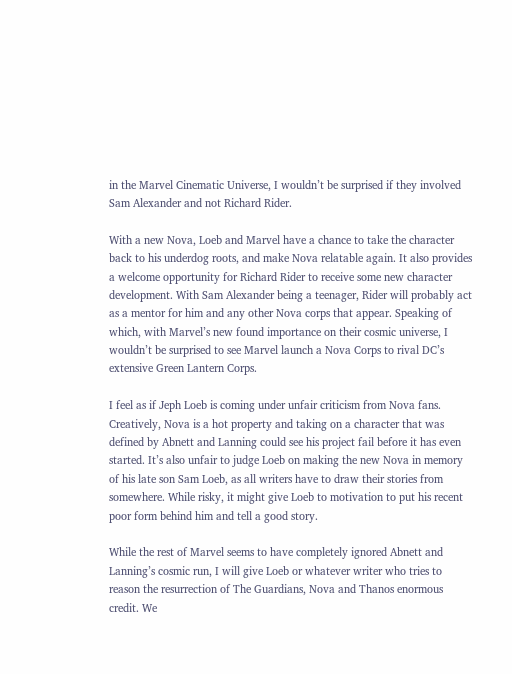in the Marvel Cinematic Universe, I wouldn’t be surprised if they involved Sam Alexander and not Richard Rider.

With a new Nova, Loeb and Marvel have a chance to take the character back to his underdog roots, and make Nova relatable again. It also provides a welcome opportunity for Richard Rider to receive some new character development. With Sam Alexander being a teenager, Rider will probably act as a mentor for him and any other Nova corps that appear. Speaking of which, with Marvel’s new found importance on their cosmic universe, I wouldn’t be surprised to see Marvel launch a Nova Corps to rival DC’s extensive Green Lantern Corps.

I feel as if Jeph Loeb is coming under unfair criticism from Nova fans. Creatively, Nova is a hot property and taking on a character that was defined by Abnett and Lanning could see his project fail before it has even started. It’s also unfair to judge Loeb on making the new Nova in memory of his late son Sam Loeb, as all writers have to draw their stories from somewhere. While risky, it might give Loeb to motivation to put his recent poor form behind him and tell a good story.

While the rest of Marvel seems to have completely ignored Abnett and Lanning’s cosmic run, I will give Loeb or whatever writer who tries to reason the resurrection of The Guardians, Nova and Thanos enormous credit. We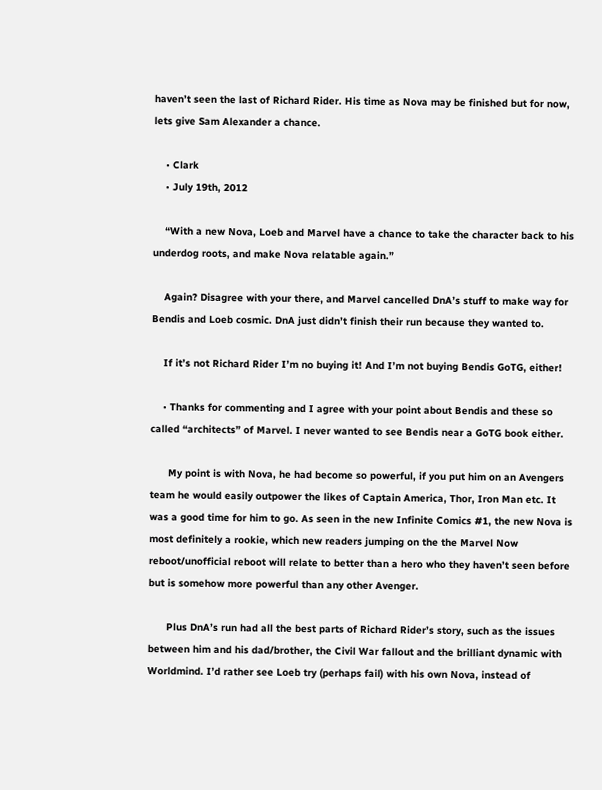haven’t seen the last of Richard Rider. His time as Nova may be finished but for now, lets give Sam Alexander a chance.

    • Clark
    • July 19th, 2012

    “With a new Nova, Loeb and Marvel have a chance to take the character back to his underdog roots, and make Nova relatable again.”

    Again? Disagree with your there, and Marvel cancelled DnA’s stuff to make way for Bendis and Loeb cosmic. DnA just didn’t finish their run because they wanted to.

    If it’s not Richard Rider I’m no buying it! And I’m not buying Bendis GoTG, either!

    • Thanks for commenting and I agree with your point about Bendis and these so called “architects” of Marvel. I never wanted to see Bendis near a GoTG book either.

      My point is with Nova, he had become so powerful, if you put him on an Avengers team he would easily outpower the likes of Captain America, Thor, Iron Man etc. It was a good time for him to go. As seen in the new Infinite Comics #1, the new Nova is most definitely a rookie, which new readers jumping on the the Marvel Now reboot/unofficial reboot will relate to better than a hero who they haven’t seen before but is somehow more powerful than any other Avenger.

      Plus DnA’s run had all the best parts of Richard Rider’s story, such as the issues between him and his dad/brother, the Civil War fallout and the brilliant dynamic with Worldmind. I’d rather see Loeb try (perhaps fail) with his own Nova, instead of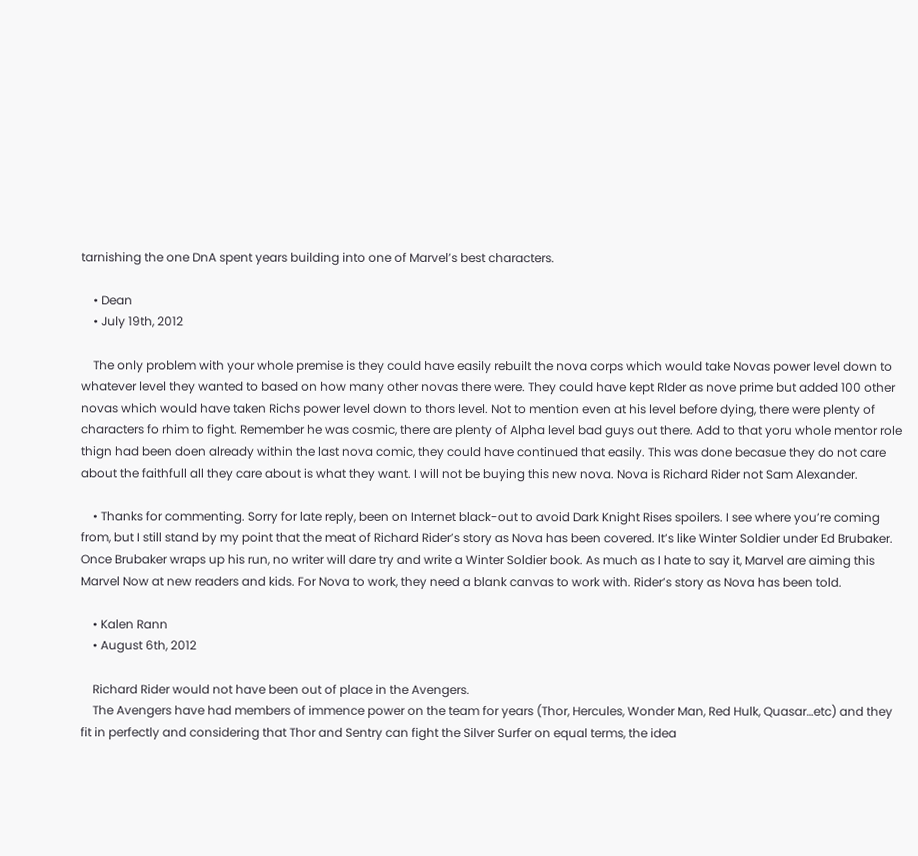tarnishing the one DnA spent years building into one of Marvel’s best characters.

    • Dean
    • July 19th, 2012

    The only problem with your whole premise is they could have easily rebuilt the nova corps which would take Novas power level down to whatever level they wanted to based on how many other novas there were. They could have kept RIder as nove prime but added 100 other novas which would have taken Richs power level down to thors level. Not to mention even at his level before dying, there were plenty of characters fo rhim to fight. Remember he was cosmic, there are plenty of Alpha level bad guys out there. Add to that yoru whole mentor role thign had been doen already within the last nova comic, they could have continued that easily. This was done becasue they do not care about the faithfull all they care about is what they want. I will not be buying this new nova. Nova is Richard Rider not Sam Alexander.

    • Thanks for commenting. Sorry for late reply, been on Internet black-out to avoid Dark Knight Rises spoilers. I see where you’re coming from, but I still stand by my point that the meat of Richard Rider’s story as Nova has been covered. It’s like Winter Soldier under Ed Brubaker. Once Brubaker wraps up his run, no writer will dare try and write a Winter Soldier book. As much as I hate to say it, Marvel are aiming this Marvel Now at new readers and kids. For Nova to work, they need a blank canvas to work with. Rider’s story as Nova has been told.

    • Kalen Rann
    • August 6th, 2012

    Richard Rider would not have been out of place in the Avengers.
    The Avengers have had members of immence power on the team for years (Thor, Hercules, Wonder Man, Red Hulk, Quasar…etc) and they fit in perfectly and considering that Thor and Sentry can fight the Silver Surfer on equal terms, the idea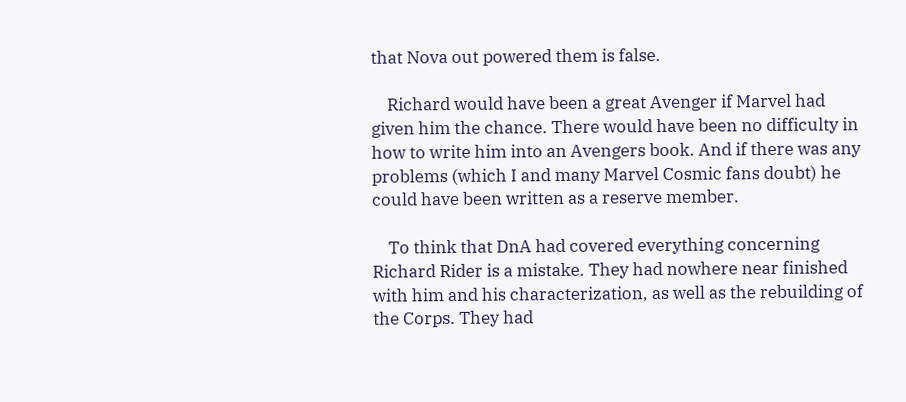that Nova out powered them is false.

    Richard would have been a great Avenger if Marvel had given him the chance. There would have been no difficulty in how to write him into an Avengers book. And if there was any problems (which I and many Marvel Cosmic fans doubt) he could have been written as a reserve member.

    To think that DnA had covered everything concerning Richard Rider is a mistake. They had nowhere near finished with him and his characterization, as well as the rebuilding of the Corps. They had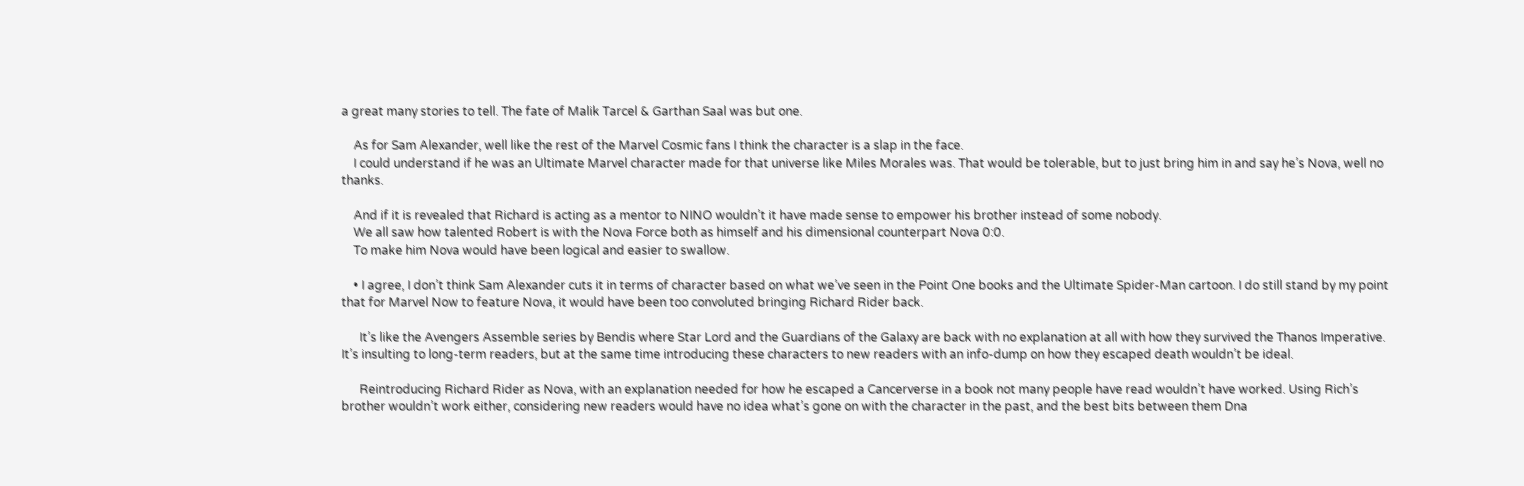a great many stories to tell. The fate of Malik Tarcel & Garthan Saal was but one.

    As for Sam Alexander, well like the rest of the Marvel Cosmic fans I think the character is a slap in the face.
    I could understand if he was an Ultimate Marvel character made for that universe like Miles Morales was. That would be tolerable, but to just bring him in and say he’s Nova, well no thanks.

    And if it is revealed that Richard is acting as a mentor to NINO wouldn’t it have made sense to empower his brother instead of some nobody.
    We all saw how talented Robert is with the Nova Force both as himself and his dimensional counterpart Nova 0:0.
    To make him Nova would have been logical and easier to swallow.

    • I agree, I don’t think Sam Alexander cuts it in terms of character based on what we’ve seen in the Point One books and the Ultimate Spider-Man cartoon. I do still stand by my point that for Marvel Now to feature Nova, it would have been too convoluted bringing Richard Rider back.

      It’s like the Avengers Assemble series by Bendis where Star Lord and the Guardians of the Galaxy are back with no explanation at all with how they survived the Thanos Imperative. It’s insulting to long-term readers, but at the same time introducing these characters to new readers with an info-dump on how they escaped death wouldn’t be ideal.

      Reintroducing Richard Rider as Nova, with an explanation needed for how he escaped a Cancerverse in a book not many people have read wouldn’t have worked. Using Rich’s brother wouldn’t work either, considering new readers would have no idea what’s gone on with the character in the past, and the best bits between them Dna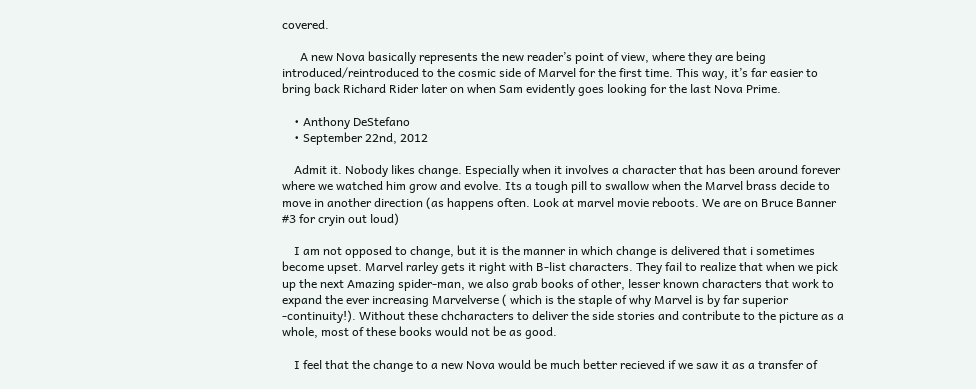covered.

      A new Nova basically represents the new reader’s point of view, where they are being introduced/reintroduced to the cosmic side of Marvel for the first time. This way, it’s far easier to bring back Richard Rider later on when Sam evidently goes looking for the last Nova Prime.

    • Anthony DeStefano
    • September 22nd, 2012

    Admit it. Nobody likes change. Especially when it involves a character that has been around forever where we watched him grow and evolve. Its a tough pill to swallow when the Marvel brass decide to move in another direction (as happens often. Look at marvel movie reboots. We are on Bruce Banner #3 for cryin out loud)

    I am not opposed to change, but it is the manner in which change is delivered that i sometimes become upset. Marvel rarley gets it right with B-list characters. They fail to realize that when we pick up the next Amazing spider-man, we also grab books of other, lesser known characters that work to expand the ever increasing Marvelverse ( which is the staple of why Marvel is by far superior -continuity!). Without these chcharacters to deliver the side stories and contribute to the picture as a whole, most of these books would not be as good.

    I feel that the change to a new Nova would be much better recieved if we saw it as a transfer of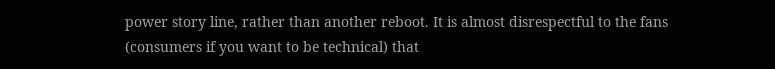power story line, rather than another reboot. It is almost disrespectful to the fans (consumers if you want to be technical) that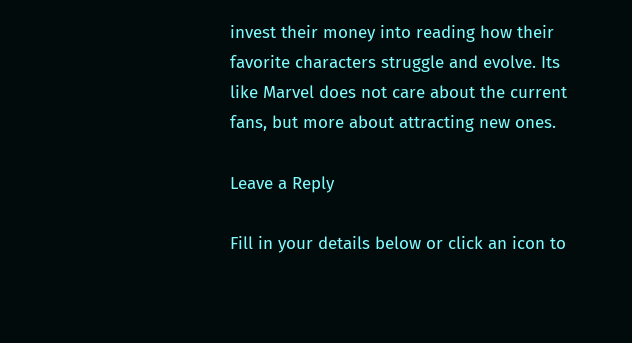invest their money into reading how their favorite characters struggle and evolve. Its like Marvel does not care about the current fans, but more about attracting new ones.

Leave a Reply

Fill in your details below or click an icon to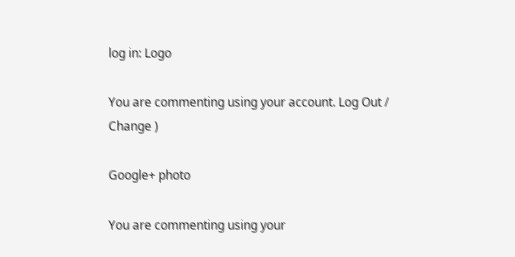log in: Logo

You are commenting using your account. Log Out /  Change )

Google+ photo

You are commenting using your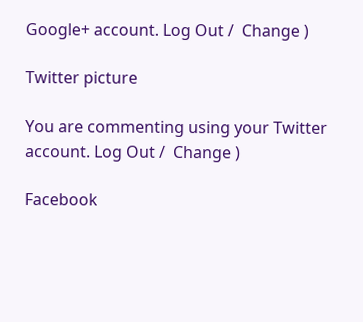Google+ account. Log Out /  Change )

Twitter picture

You are commenting using your Twitter account. Log Out /  Change )

Facebook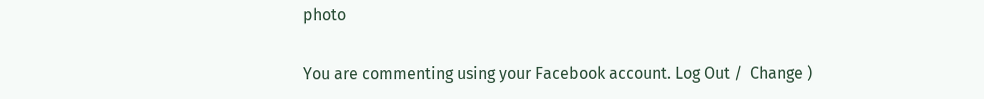photo

You are commenting using your Facebook account. Log Out /  Change )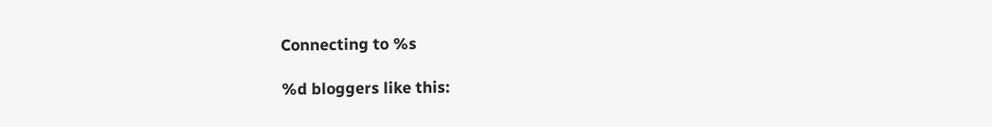Connecting to %s

%d bloggers like this: